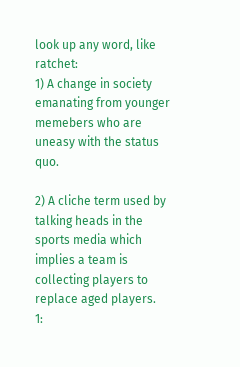look up any word, like ratchet:
1) A change in society emanating from younger memebers who are uneasy with the status quo.

2) A cliche term used by talking heads in the sports media which implies a team is collecting players to replace aged players.
1: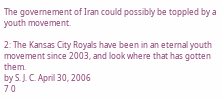The governement of Iran could possibly be toppled by a youth movement.

2: The Kansas City Royals have been in an eternal youth movement since 2003, and look where that has gotten them.
by S. J. C. April 30, 2006
7 0